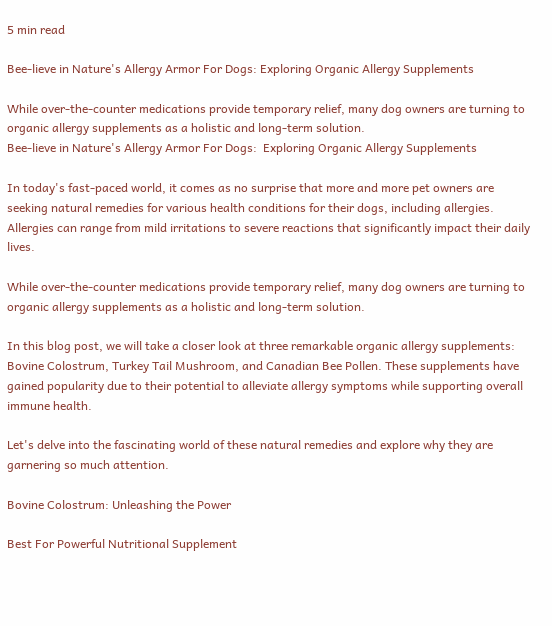5 min read

Bee-lieve in Nature's Allergy Armor For Dogs: Exploring Organic Allergy Supplements

While over-the-counter medications provide temporary relief, many dog owners are turning to organic allergy supplements as a holistic and long-term solution.
Bee-lieve in Nature's Allergy Armor For Dogs:  Exploring Organic Allergy Supplements

In today's fast-paced world, it comes as no surprise that more and more pet owners are seeking natural remedies for various health conditions for their dogs, including allergies. Allergies can range from mild irritations to severe reactions that significantly impact their daily lives.

While over-the-counter medications provide temporary relief, many dog owners are turning to organic allergy supplements as a holistic and long-term solution.

In this blog post, we will take a closer look at three remarkable organic allergy supplements: Bovine Colostrum, Turkey Tail Mushroom, and Canadian Bee Pollen. These supplements have gained popularity due to their potential to alleviate allergy symptoms while supporting overall immune health.

Let's delve into the fascinating world of these natural remedies and explore why they are garnering so much attention.

Bovine Colostrum: Unleashing the Power

Best For Powerful Nutritional Supplement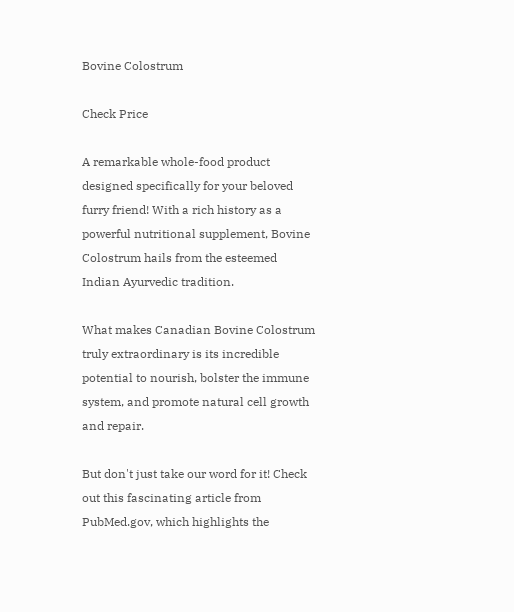Bovine Colostrum

Check Price

A remarkable whole-food product designed specifically for your beloved furry friend! With a rich history as a powerful nutritional supplement, Bovine Colostrum hails from the esteemed Indian Ayurvedic tradition.

What makes Canadian Bovine Colostrum truly extraordinary is its incredible potential to nourish, bolster the immune system, and promote natural cell growth and repair.

But don't just take our word for it! Check out this fascinating article from PubMed.gov, which highlights the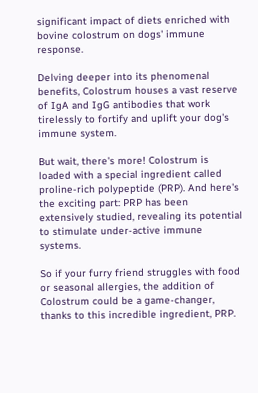significant impact of diets enriched with bovine colostrum on dogs' immune response.

Delving deeper into its phenomenal benefits, Colostrum houses a vast reserve of IgA and IgG antibodies that work tirelessly to fortify and uplift your dog's immune system.

But wait, there's more! Colostrum is loaded with a special ingredient called proline-rich polypeptide (PRP). And here's the exciting part: PRP has been extensively studied, revealing its potential to stimulate under-active immune systems.

So if your furry friend struggles with food or seasonal allergies, the addition of Colostrum could be a game-changer, thanks to this incredible ingredient, PRP.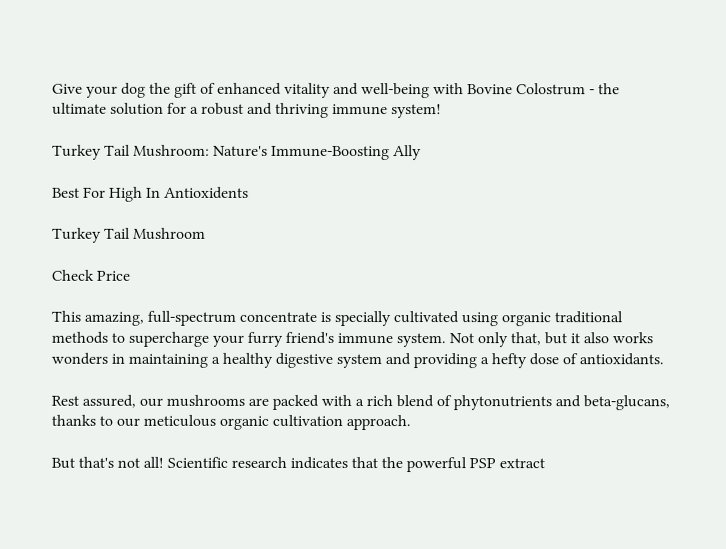Give your dog the gift of enhanced vitality and well-being with Bovine Colostrum - the ultimate solution for a robust and thriving immune system!

Turkey Tail Mushroom: Nature's Immune-Boosting Ally

Best For High In Antioxidents

Turkey Tail Mushroom

Check Price

This amazing, full-spectrum concentrate is specially cultivated using organic traditional methods to supercharge your furry friend's immune system. Not only that, but it also works wonders in maintaining a healthy digestive system and providing a hefty dose of antioxidants.

Rest assured, our mushrooms are packed with a rich blend of phytonutrients and beta-glucans, thanks to our meticulous organic cultivation approach.

But that's not all! Scientific research indicates that the powerful PSP extract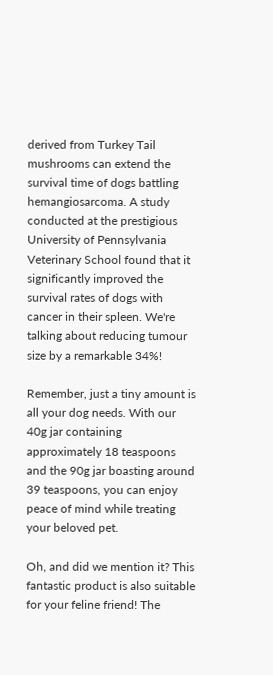derived from Turkey Tail mushrooms can extend the survival time of dogs battling hemangiosarcoma. A study conducted at the prestigious University of Pennsylvania Veterinary School found that it significantly improved the survival rates of dogs with cancer in their spleen. We're talking about reducing tumour size by a remarkable 34%!

Remember, just a tiny amount is all your dog needs. With our 40g jar containing approximately 18 teaspoons and the 90g jar boasting around 39 teaspoons, you can enjoy peace of mind while treating your beloved pet.

Oh, and did we mention it? This fantastic product is also suitable for your feline friend! The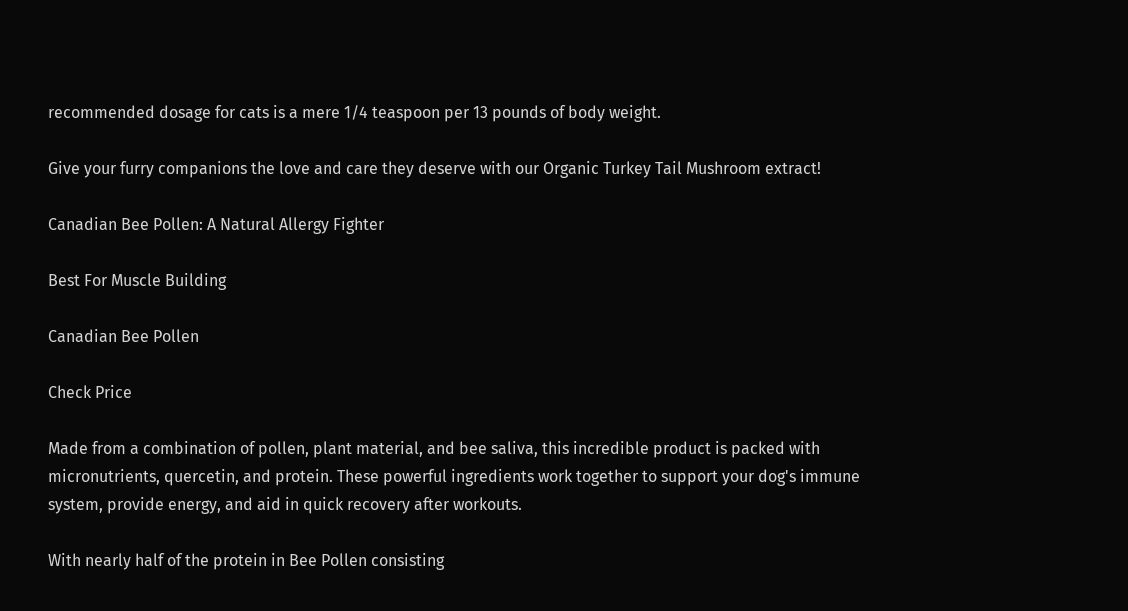recommended dosage for cats is a mere 1/4 teaspoon per 13 pounds of body weight.

Give your furry companions the love and care they deserve with our Organic Turkey Tail Mushroom extract!

Canadian Bee Pollen: A Natural Allergy Fighter

Best For Muscle Building

Canadian Bee Pollen

Check Price

Made from a combination of pollen, plant material, and bee saliva, this incredible product is packed with micronutrients, quercetin, and protein. These powerful ingredients work together to support your dog's immune system, provide energy, and aid in quick recovery after workouts.

With nearly half of the protein in Bee Pollen consisting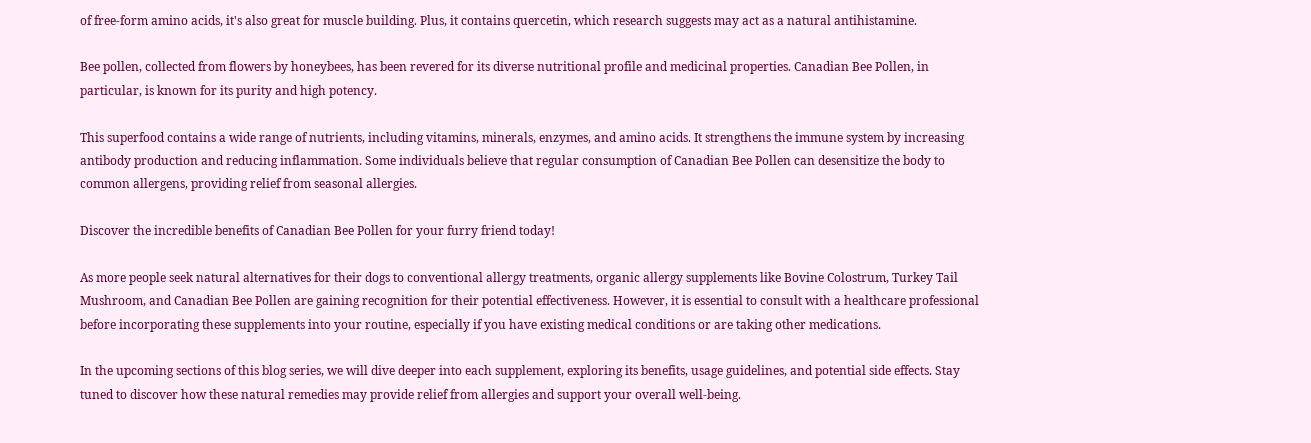of free-form amino acids, it's also great for muscle building. Plus, it contains quercetin, which research suggests may act as a natural antihistamine.

Bee pollen, collected from flowers by honeybees, has been revered for its diverse nutritional profile and medicinal properties. Canadian Bee Pollen, in particular, is known for its purity and high potency.

This superfood contains a wide range of nutrients, including vitamins, minerals, enzymes, and amino acids. It strengthens the immune system by increasing antibody production and reducing inflammation. Some individuals believe that regular consumption of Canadian Bee Pollen can desensitize the body to common allergens, providing relief from seasonal allergies.

Discover the incredible benefits of Canadian Bee Pollen for your furry friend today!

As more people seek natural alternatives for their dogs to conventional allergy treatments, organic allergy supplements like Bovine Colostrum, Turkey Tail Mushroom, and Canadian Bee Pollen are gaining recognition for their potential effectiveness. However, it is essential to consult with a healthcare professional before incorporating these supplements into your routine, especially if you have existing medical conditions or are taking other medications.

In the upcoming sections of this blog series, we will dive deeper into each supplement, exploring its benefits, usage guidelines, and potential side effects. Stay tuned to discover how these natural remedies may provide relief from allergies and support your overall well-being.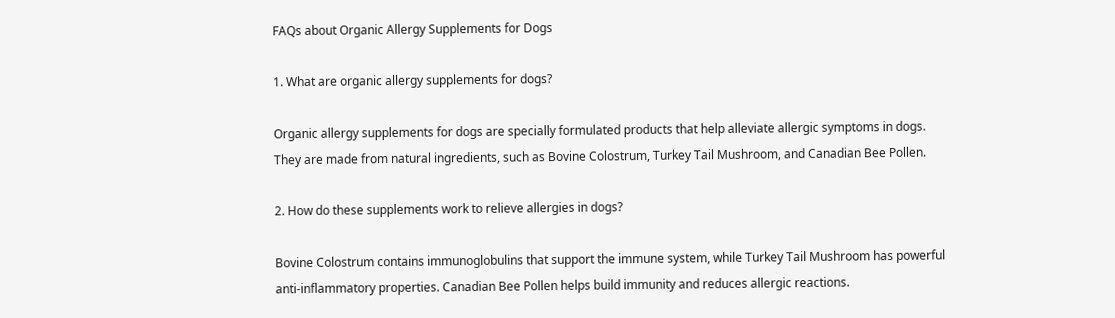FAQs about Organic Allergy Supplements for Dogs

1. What are organic allergy supplements for dogs?

Organic allergy supplements for dogs are specially formulated products that help alleviate allergic symptoms in dogs. They are made from natural ingredients, such as Bovine Colostrum, Turkey Tail Mushroom, and Canadian Bee Pollen.

2. How do these supplements work to relieve allergies in dogs?

Bovine Colostrum contains immunoglobulins that support the immune system, while Turkey Tail Mushroom has powerful anti-inflammatory properties. Canadian Bee Pollen helps build immunity and reduces allergic reactions.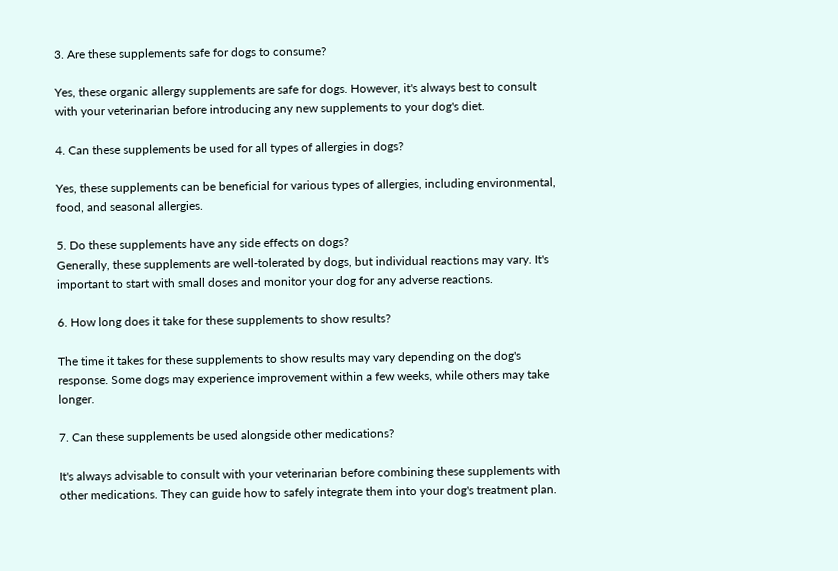3. Are these supplements safe for dogs to consume?

Yes, these organic allergy supplements are safe for dogs. However, it's always best to consult with your veterinarian before introducing any new supplements to your dog's diet.

4. Can these supplements be used for all types of allergies in dogs?

Yes, these supplements can be beneficial for various types of allergies, including environmental, food, and seasonal allergies.

5. Do these supplements have any side effects on dogs?
Generally, these supplements are well-tolerated by dogs, but individual reactions may vary. It's important to start with small doses and monitor your dog for any adverse reactions.

6. How long does it take for these supplements to show results?

The time it takes for these supplements to show results may vary depending on the dog's response. Some dogs may experience improvement within a few weeks, while others may take longer.

7. Can these supplements be used alongside other medications?

It's always advisable to consult with your veterinarian before combining these supplements with other medications. They can guide how to safely integrate them into your dog's treatment plan.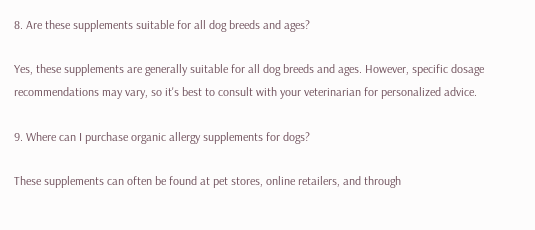8. Are these supplements suitable for all dog breeds and ages?

Yes, these supplements are generally suitable for all dog breeds and ages. However, specific dosage recommendations may vary, so it's best to consult with your veterinarian for personalized advice.

9. Where can I purchase organic allergy supplements for dogs?

These supplements can often be found at pet stores, online retailers, and through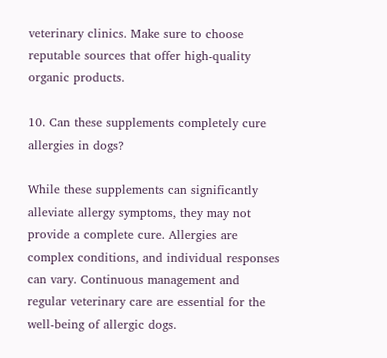veterinary clinics. Make sure to choose reputable sources that offer high-quality organic products.

10. Can these supplements completely cure allergies in dogs?

While these supplements can significantly alleviate allergy symptoms, they may not provide a complete cure. Allergies are complex conditions, and individual responses can vary. Continuous management and regular veterinary care are essential for the well-being of allergic dogs.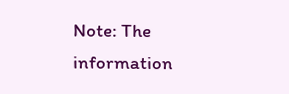Note: The information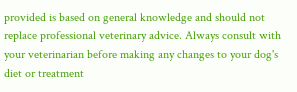provided is based on general knowledge and should not replace professional veterinary advice. Always consult with your veterinarian before making any changes to your dog's diet or treatment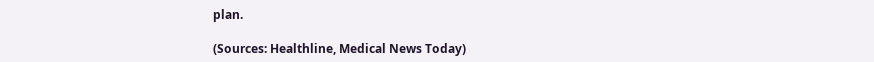plan.

(Sources: Healthline, Medical News Today)